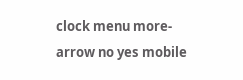clock menu more-arrow no yes mobile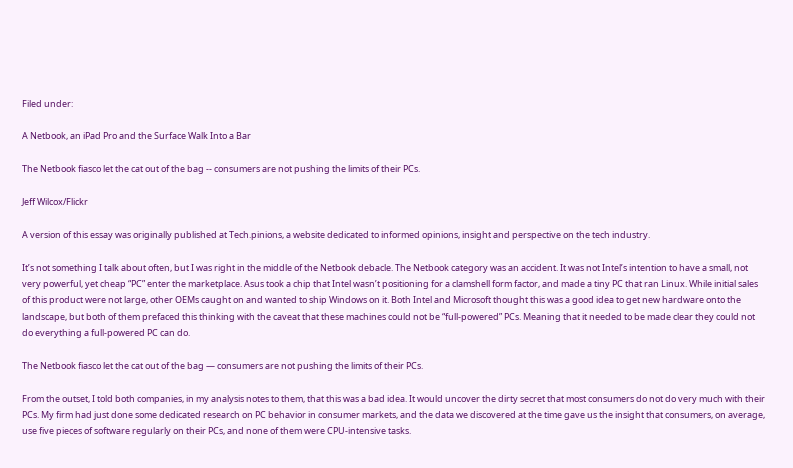Filed under:

A Netbook, an iPad Pro and the Surface Walk Into a Bar

The Netbook fiasco let the cat out of the bag -- consumers are not pushing the limits of their PCs.

Jeff Wilcox/Flickr

A version of this essay was originally published at Tech.pinions, a website dedicated to informed opinions, insight and perspective on the tech industry.

It’s not something I talk about often, but I was right in the middle of the Netbook debacle. The Netbook category was an accident. It was not Intel’s intention to have a small, not very powerful, yet cheap “PC” enter the marketplace. Asus took a chip that Intel wasn’t positioning for a clamshell form factor, and made a tiny PC that ran Linux. While initial sales of this product were not large, other OEMs caught on and wanted to ship Windows on it. Both Intel and Microsoft thought this was a good idea to get new hardware onto the landscape, but both of them prefaced this thinking with the caveat that these machines could not be “full-powered” PCs. Meaning that it needed to be made clear they could not do everything a full-powered PC can do.

The Netbook fiasco let the cat out of the bag — consumers are not pushing the limits of their PCs.

From the outset, I told both companies, in my analysis notes to them, that this was a bad idea. It would uncover the dirty secret that most consumers do not do very much with their PCs. My firm had just done some dedicated research on PC behavior in consumer markets, and the data we discovered at the time gave us the insight that consumers, on average, use five pieces of software regularly on their PCs, and none of them were CPU-intensive tasks.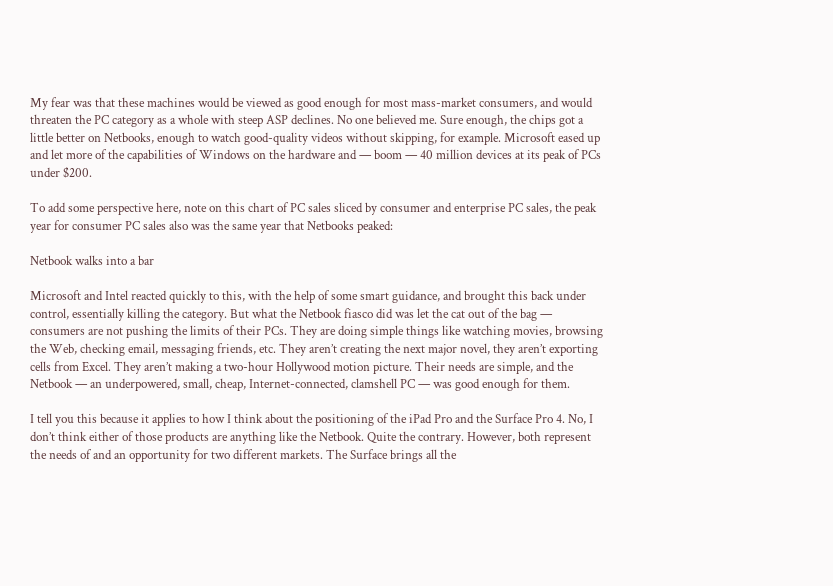My fear was that these machines would be viewed as good enough for most mass-market consumers, and would threaten the PC category as a whole with steep ASP declines. No one believed me. Sure enough, the chips got a little better on Netbooks, enough to watch good-quality videos without skipping, for example. Microsoft eased up and let more of the capabilities of Windows on the hardware and — boom — 40 million devices at its peak of PCs under $200.

To add some perspective here, note on this chart of PC sales sliced by consumer and enterprise PC sales, the peak year for consumer PC sales also was the same year that Netbooks peaked:

Netbook walks into a bar

Microsoft and Intel reacted quickly to this, with the help of some smart guidance, and brought this back under control, essentially killing the category. But what the Netbook fiasco did was let the cat out of the bag — consumers are not pushing the limits of their PCs. They are doing simple things like watching movies, browsing the Web, checking email, messaging friends, etc. They aren’t creating the next major novel, they aren’t exporting cells from Excel. They aren’t making a two-hour Hollywood motion picture. Their needs are simple, and the Netbook — an underpowered, small, cheap, Internet-connected, clamshell PC — was good enough for them.

I tell you this because it applies to how I think about the positioning of the iPad Pro and the Surface Pro 4. No, I don’t think either of those products are anything like the Netbook. Quite the contrary. However, both represent the needs of and an opportunity for two different markets. The Surface brings all the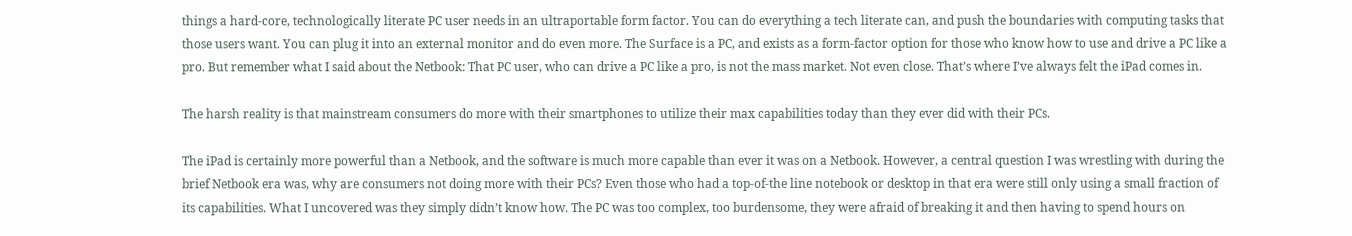things a hard-core, technologically literate PC user needs in an ultraportable form factor. You can do everything a tech literate can, and push the boundaries with computing tasks that those users want. You can plug it into an external monitor and do even more. The Surface is a PC, and exists as a form-factor option for those who know how to use and drive a PC like a pro. But remember what I said about the Netbook: That PC user, who can drive a PC like a pro, is not the mass market. Not even close. That’s where I’ve always felt the iPad comes in.

The harsh reality is that mainstream consumers do more with their smartphones to utilize their max capabilities today than they ever did with their PCs.

The iPad is certainly more powerful than a Netbook, and the software is much more capable than ever it was on a Netbook. However, a central question I was wrestling with during the brief Netbook era was, why are consumers not doing more with their PCs? Even those who had a top-of-the line notebook or desktop in that era were still only using a small fraction of its capabilities. What I uncovered was they simply didn’t know how. The PC was too complex, too burdensome, they were afraid of breaking it and then having to spend hours on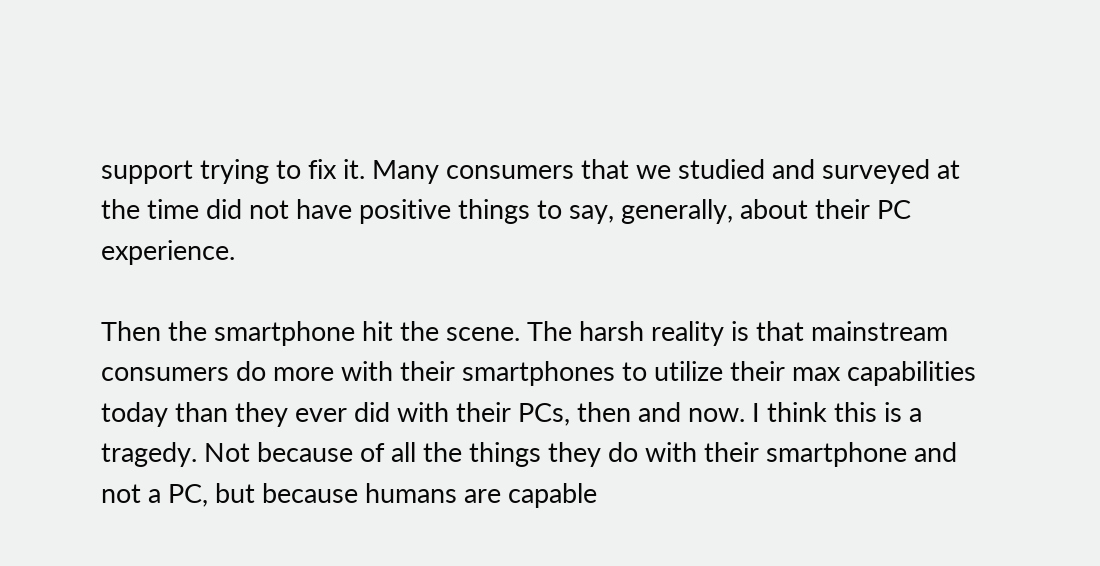support trying to fix it. Many consumers that we studied and surveyed at the time did not have positive things to say, generally, about their PC experience.

Then the smartphone hit the scene. The harsh reality is that mainstream consumers do more with their smartphones to utilize their max capabilities today than they ever did with their PCs, then and now. I think this is a tragedy. Not because of all the things they do with their smartphone and not a PC, but because humans are capable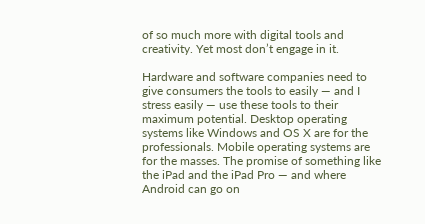of so much more with digital tools and creativity. Yet most don’t engage in it.

Hardware and software companies need to give consumers the tools to easily — and I stress easily — use these tools to their maximum potential. Desktop operating systems like Windows and OS X are for the professionals. Mobile operating systems are for the masses. The promise of something like the iPad and the iPad Pro — and where Android can go on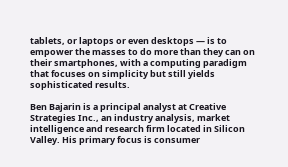tablets, or laptops or even desktops — is to empower the masses to do more than they can on their smartphones, with a computing paradigm that focuses on simplicity but still yields sophisticated results.

Ben Bajarin is a principal analyst at Creative Strategies Inc., an industry analysis, market intelligence and research firm located in Silicon Valley. His primary focus is consumer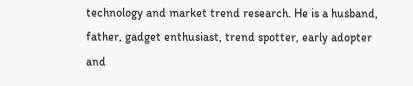technology and market trend research. He is a husband, father, gadget enthusiast, trend spotter, early adopter and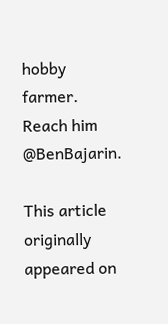hobby farmer. Reach him @BenBajarin.

This article originally appeared on